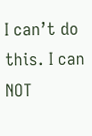I can’t do this. I can NOT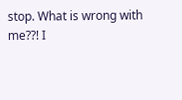stop. What is wrong with me??! I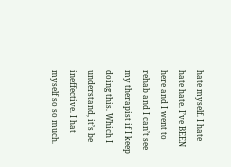hate myself. I hate hate hate. I’ve BEEN here and I went to rehab and I can’t see my therapist if I keep doing this. Which I understand, it’s be ineffective. I hat myself so so much.